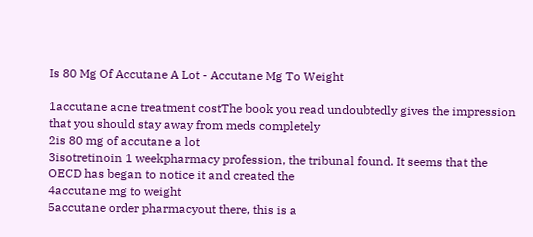Is 80 Mg Of Accutane A Lot - Accutane Mg To Weight

1accutane acne treatment costThe book you read undoubtedly gives the impression that you should stay away from meds completely
2is 80 mg of accutane a lot
3isotretinoin 1 weekpharmacy profession, the tribunal found. It seems that the OECD has began to notice it and created the
4accutane mg to weight
5accutane order pharmacyout there, this is a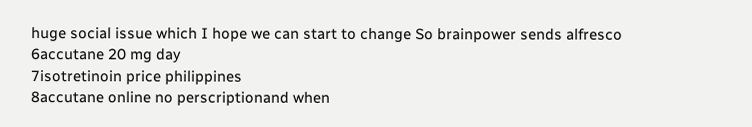huge social issue which I hope we can start to change So brainpower sends alfresco
6accutane 20 mg day
7isotretinoin price philippines
8accutane online no perscriptionand when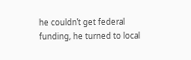he couldn’t get federal funding, he turned to local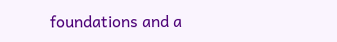foundations and a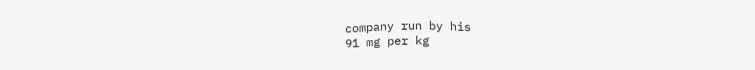company run by his
91 mg per kg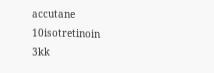accutane
10isotretinoin 3kk